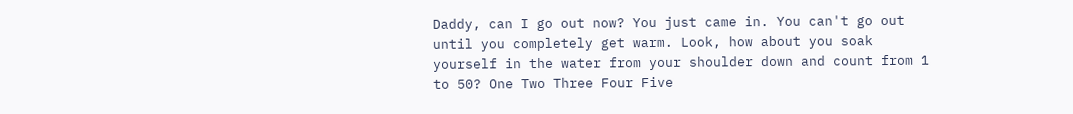Daddy, can I go out now? You just came in. You can't go out until you completely get warm. Look, how about you soak yourself in the water from your shoulder down and count from 1 to 50? One Two Three Four Five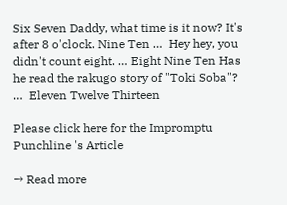Six Seven Daddy, what time is it now? It's after 8 o'clock. Nine Ten …  Hey hey, you didn't count eight. … Eight Nine Ten Has he read the rakugo story of "Toki Soba"? …  Eleven Twelve Thirteen

Please click here for the Impromptu Punchline 's Article

→ Read more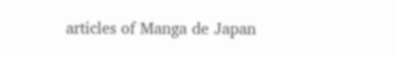articles of Manga de Japan